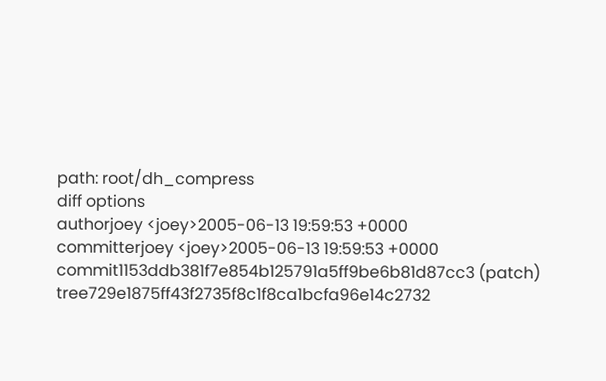path: root/dh_compress
diff options
authorjoey <joey>2005-06-13 19:59:53 +0000
committerjoey <joey>2005-06-13 19:59:53 +0000
commit1153ddb381f7e854b125791a5ff9be6b81d87cc3 (patch)
tree729e1875ff43f2735f8c1f8ca1bcfa96e14c2732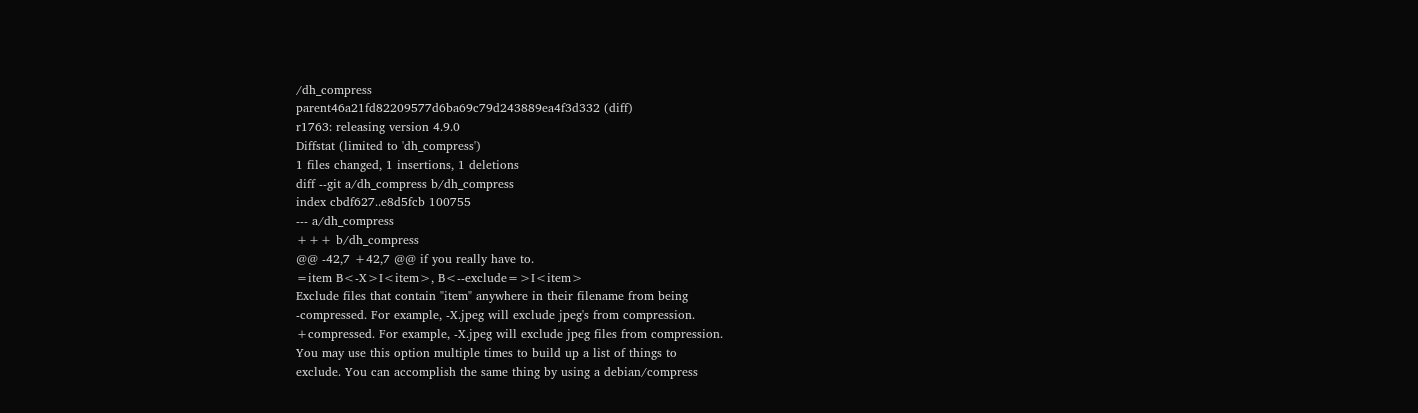/dh_compress
parent46a21fd82209577d6ba69c79d243889ea4f3d332 (diff)
r1763: releasing version 4.9.0
Diffstat (limited to 'dh_compress')
1 files changed, 1 insertions, 1 deletions
diff --git a/dh_compress b/dh_compress
index cbdf627..e8d5fcb 100755
--- a/dh_compress
+++ b/dh_compress
@@ -42,7 +42,7 @@ if you really have to.
=item B<-X>I<item>, B<--exclude=>I<item>
Exclude files that contain "item" anywhere in their filename from being
-compressed. For example, -X.jpeg will exclude jpeg's from compression.
+compressed. For example, -X.jpeg will exclude jpeg files from compression.
You may use this option multiple times to build up a list of things to
exclude. You can accomplish the same thing by using a debian/compress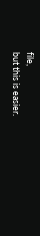file,
but this is easier.